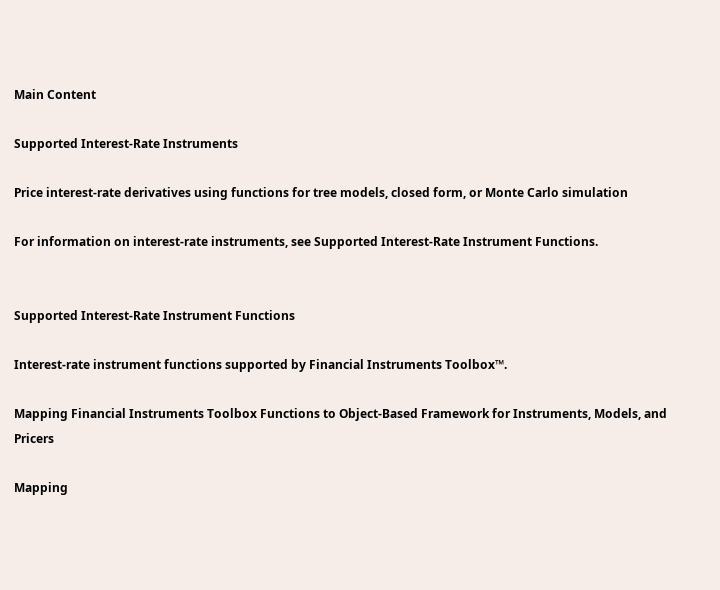Main Content

Supported Interest-Rate Instruments

Price interest-rate derivatives using functions for tree models, closed form, or Monte Carlo simulation

For information on interest-rate instruments, see Supported Interest-Rate Instrument Functions.


Supported Interest-Rate Instrument Functions

Interest-rate instrument functions supported by Financial Instruments Toolbox™.

Mapping Financial Instruments Toolbox Functions to Object-Based Framework for Instruments, Models, and Pricers

Mapping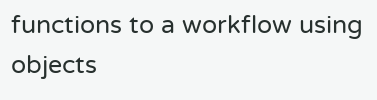functions to a workflow using objects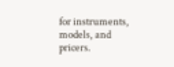for instruments, models, and pricers.